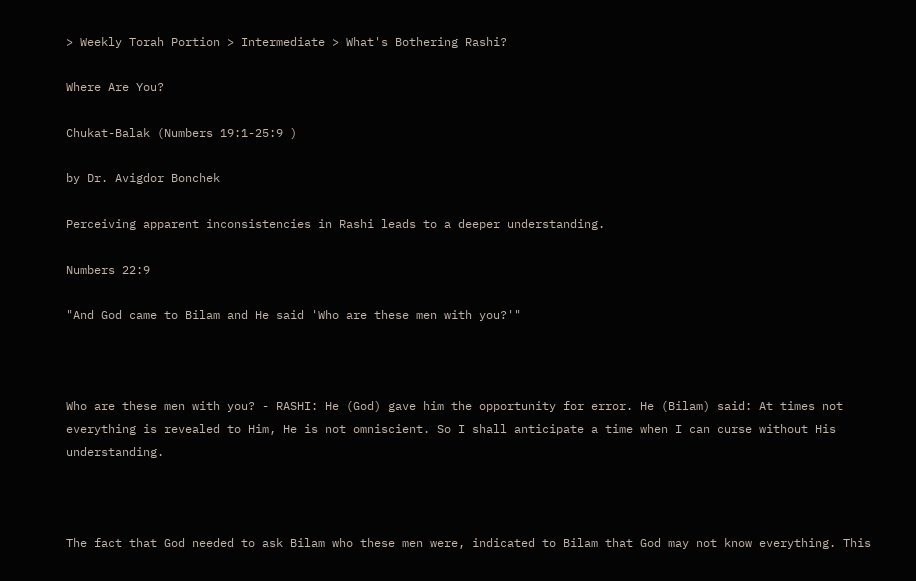> Weekly Torah Portion > Intermediate > What's Bothering Rashi?

Where Are You?

Chukat-Balak (Numbers 19:1-25:9 )

by Dr. Avigdor Bonchek

Perceiving apparent inconsistencies in Rashi leads to a deeper understanding.

Numbers 22:9

"And God came to Bilam and He said 'Who are these men with you?'"



Who are these men with you? - RASHI: He (God) gave him the opportunity for error. He (Bilam) said: At times not everything is revealed to Him, He is not omniscient. So I shall anticipate a time when I can curse without His understanding.



The fact that God needed to ask Bilam who these men were, indicated to Bilam that God may not know everything. This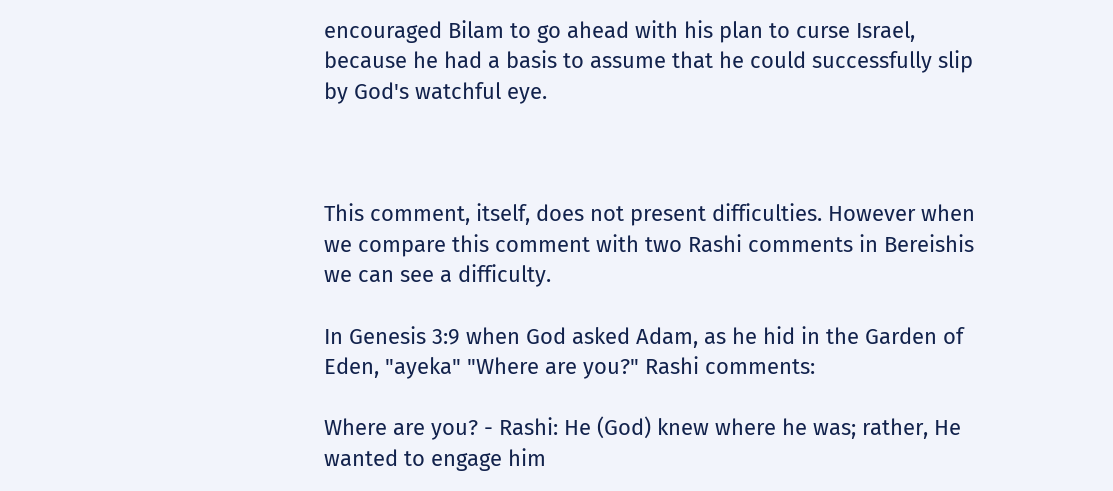encouraged Bilam to go ahead with his plan to curse Israel, because he had a basis to assume that he could successfully slip by God's watchful eye.



This comment, itself, does not present difficulties. However when we compare this comment with two Rashi comments in Bereishis we can see a difficulty.

In Genesis 3:9 when God asked Adam, as he hid in the Garden of Eden, "ayeka" "Where are you?" Rashi comments:

Where are you? - Rashi: He (God) knew where he was; rather, He wanted to engage him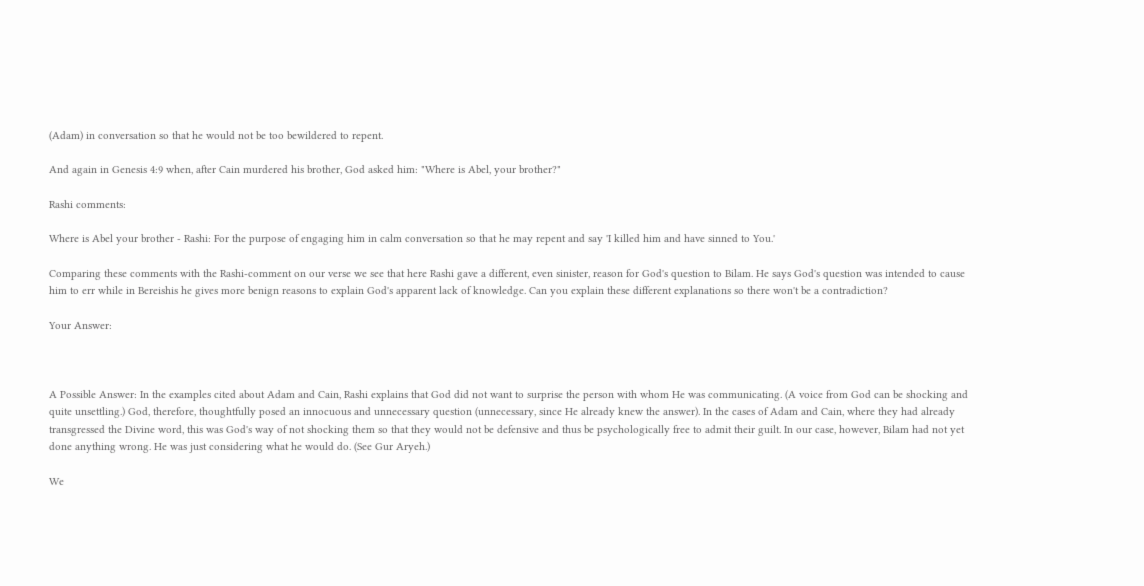(Adam) in conversation so that he would not be too bewildered to repent.

And again in Genesis 4:9 when, after Cain murdered his brother, God asked him: "Where is Abel, your brother?"

Rashi comments:

Where is Abel your brother - Rashi: For the purpose of engaging him in calm conversation so that he may repent and say 'I killed him and have sinned to You.'

Comparing these comments with the Rashi-comment on our verse we see that here Rashi gave a different, even sinister, reason for God's question to Bilam. He says God's question was intended to cause him to err while in Bereishis he gives more benign reasons to explain God's apparent lack of knowledge. Can you explain these different explanations so there won't be a contradiction?

Your Answer:



A Possible Answer: In the examples cited about Adam and Cain, Rashi explains that God did not want to surprise the person with whom He was communicating. (A voice from God can be shocking and quite unsettling.) God, therefore, thoughtfully posed an innocuous and unnecessary question (unnecessary, since He already knew the answer). In the cases of Adam and Cain, where they had already transgressed the Divine word, this was God's way of not shocking them so that they would not be defensive and thus be psychologically free to admit their guilt. In our case, however, Bilam had not yet done anything wrong. He was just considering what he would do. (See Gur Aryeh.)

We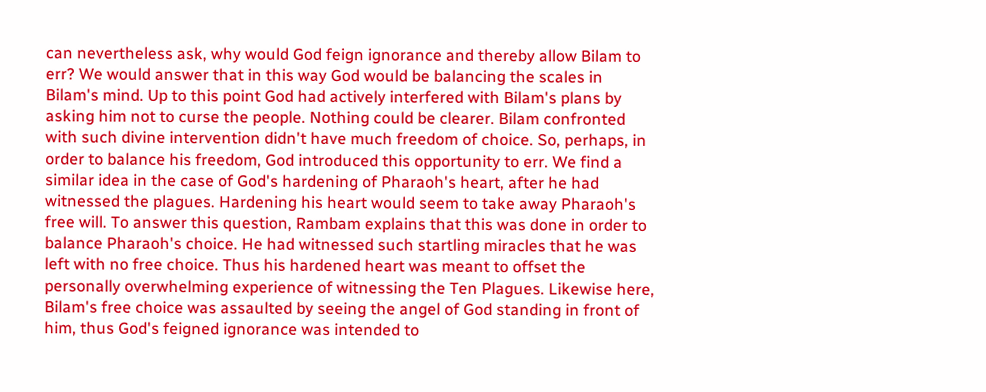can nevertheless ask, why would God feign ignorance and thereby allow Bilam to err? We would answer that in this way God would be balancing the scales in Bilam's mind. Up to this point God had actively interfered with Bilam's plans by asking him not to curse the people. Nothing could be clearer. Bilam confronted with such divine intervention didn't have much freedom of choice. So, perhaps, in order to balance his freedom, God introduced this opportunity to err. We find a similar idea in the case of God's hardening of Pharaoh's heart, after he had witnessed the plagues. Hardening his heart would seem to take away Pharaoh's free will. To answer this question, Rambam explains that this was done in order to balance Pharaoh's choice. He had witnessed such startling miracles that he was left with no free choice. Thus his hardened heart was meant to offset the personally overwhelming experience of witnessing the Ten Plagues. Likewise here, Bilam's free choice was assaulted by seeing the angel of God standing in front of him, thus God's feigned ignorance was intended to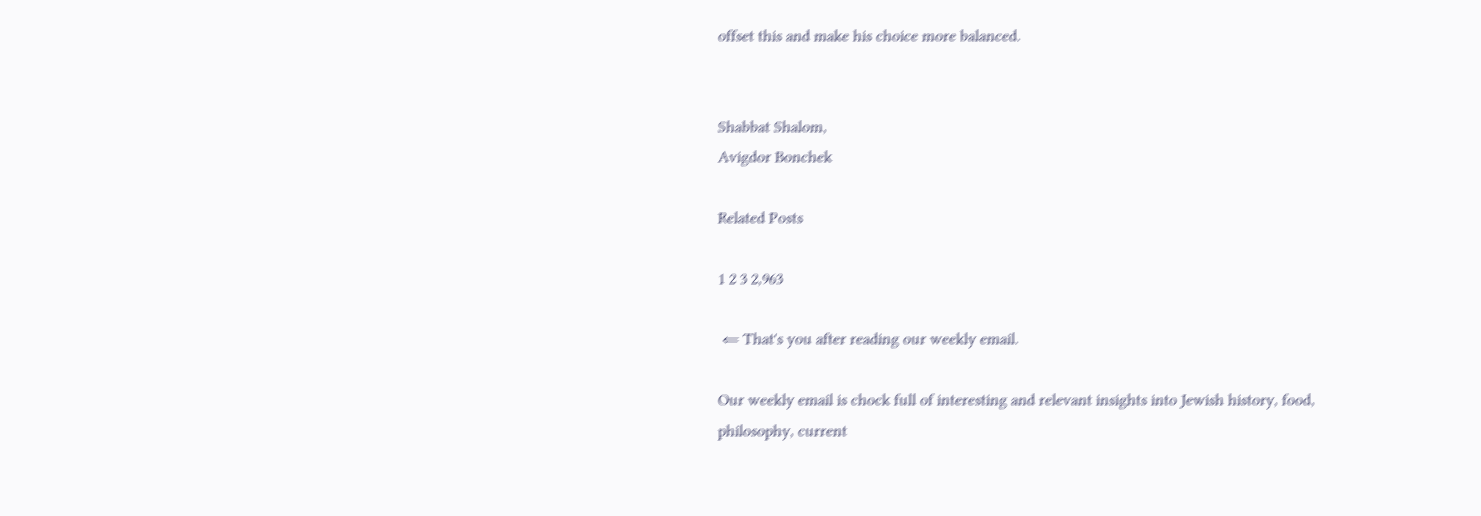offset this and make his choice more balanced.


Shabbat Shalom,
Avigdor Bonchek

Related Posts

1 2 3 2,963

 ⇐ That's you after reading our weekly email.

Our weekly email is chock full of interesting and relevant insights into Jewish history, food, philosophy, current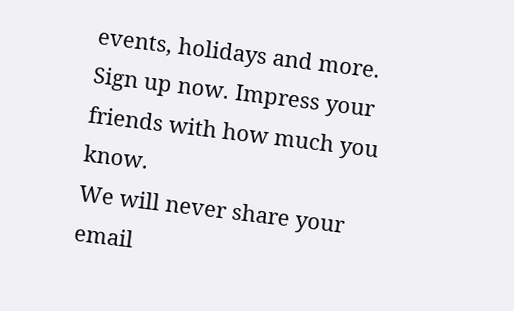events, holidays and more.
Sign up now. Impress your friends with how much you know.
We will never share your email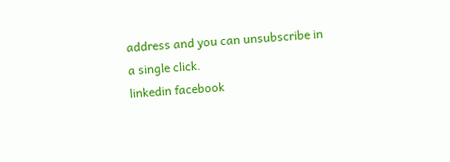address and you can unsubscribe in a single click.
linkedin facebook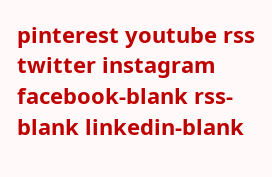pinterest youtube rss twitter instagram facebook-blank rss-blank linkedin-blank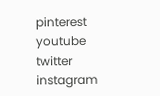pinterest youtube twitter instagram